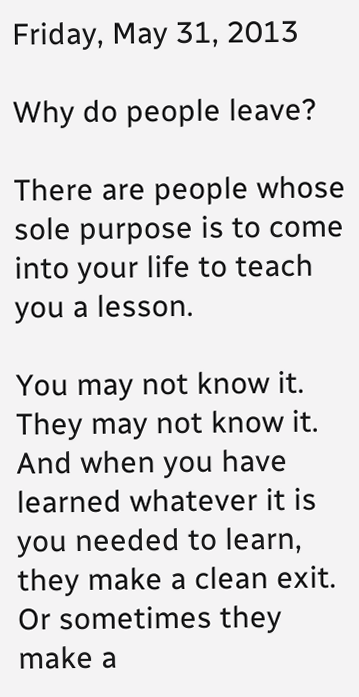Friday, May 31, 2013

Why do people leave?

There are people whose sole purpose is to come into your life to teach you a lesson.

You may not know it. They may not know it.
And when you have learned whatever it is you needed to learn, they make a clean exit. Or sometimes they make a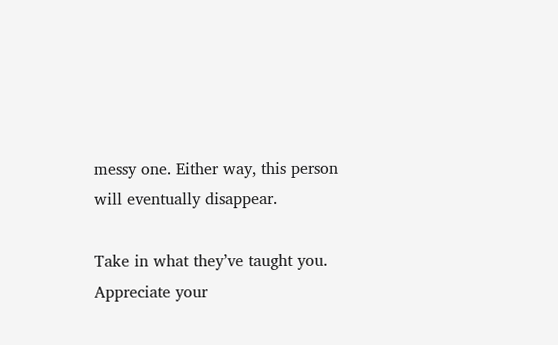messy one. Either way, this person will eventually disappear.

Take in what they’ve taught you. Appreciate your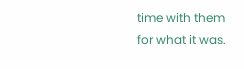time with them for what it was.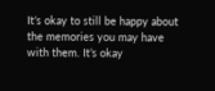It’s okay to still be happy about the memories you may have with them. It’s okay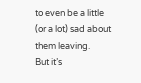to even be a little (or a lot) sad about them leaving.
But it’s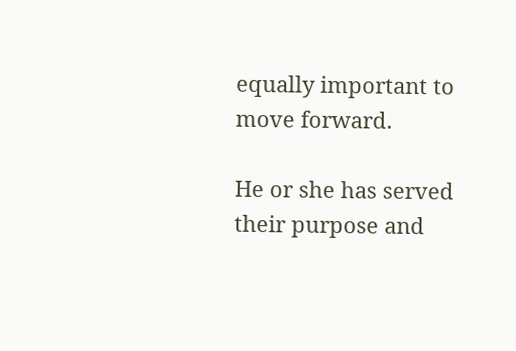equally important to move forward.

He or she has served their purpose and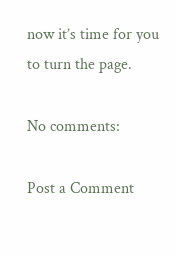now it’s time for you to turn the page.

No comments:

Post a Comment